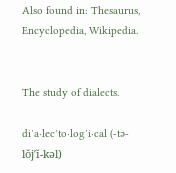Also found in: Thesaurus, Encyclopedia, Wikipedia.


The study of dialects.

di′a·lec′to·log′i·cal (-tə-lŏj′ĭ-kəl)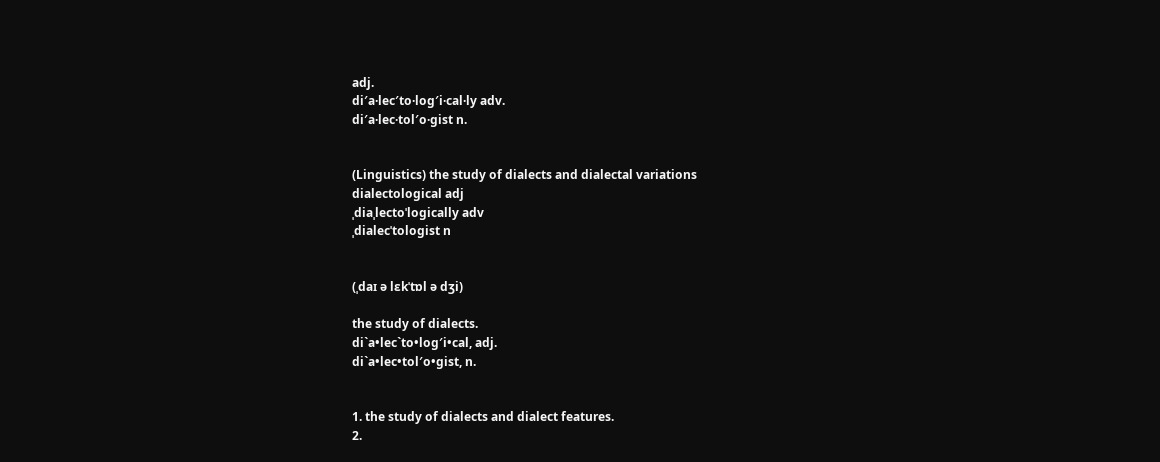adj.
di′a·lec′to·log′i·cal·ly adv.
di′a·lec·tol′o·gist n.


(Linguistics) the study of dialects and dialectal variations
dialectological adj
ˌdiaˌlectoˈlogically adv
ˌdialecˈtologist n


(ˌdaɪ ə lɛkˈtɒl ə dʒi)

the study of dialects.
di`a•lec`to•log′i•cal, adj.
di`a•lec•tol′o•gist, n.


1. the study of dialects and dialect features.
2.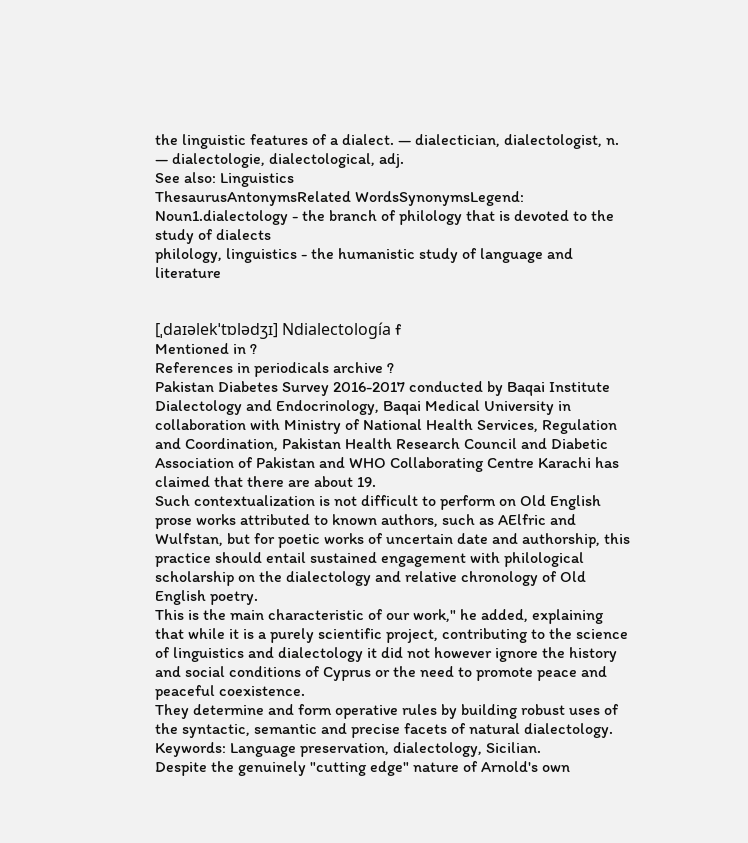the linguistic features of a dialect. — dialectician, dialectologist, n. — dialectologie, dialectological, adj.
See also: Linguistics
ThesaurusAntonymsRelated WordsSynonymsLegend:
Noun1.dialectology - the branch of philology that is devoted to the study of dialects
philology, linguistics - the humanistic study of language and literature


[ˌdaɪəlekˈtɒlədʒɪ] Ndialectología f
Mentioned in ?
References in periodicals archive ?
Pakistan Diabetes Survey 2016-2017 conducted by Baqai Institute Dialectology and Endocrinology, Baqai Medical University in collaboration with Ministry of National Health Services, Regulation and Coordination, Pakistan Health Research Council and Diabetic Association of Pakistan and WHO Collaborating Centre Karachi has claimed that there are about 19.
Such contextualization is not difficult to perform on Old English prose works attributed to known authors, such as AElfric and Wulfstan, but for poetic works of uncertain date and authorship, this practice should entail sustained engagement with philological scholarship on the dialectology and relative chronology of Old English poetry.
This is the main characteristic of our work," he added, explaining that while it is a purely scientific project, contributing to the science of linguistics and dialectology it did not however ignore the history and social conditions of Cyprus or the need to promote peace and peaceful coexistence.
They determine and form operative rules by building robust uses of the syntactic, semantic and precise facets of natural dialectology.
Keywords: Language preservation, dialectology, Sicilian.
Despite the genuinely "cutting edge" nature of Arnold's own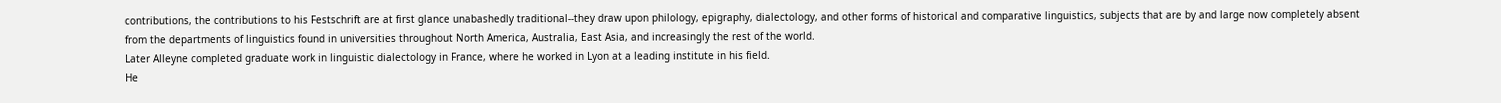contributions, the contributions to his Festschrift are at first glance unabashedly traditional--they draw upon philology, epigraphy, dialectology, and other forms of historical and comparative linguistics, subjects that are by and large now completely absent from the departments of linguistics found in universities throughout North America, Australia, East Asia, and increasingly the rest of the world.
Later Alleyne completed graduate work in linguistic dialectology in France, where he worked in Lyon at a leading institute in his field.
He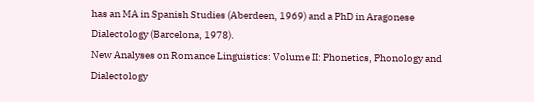has an MA in Spanish Studies (Aberdeen, 1969) and a PhD in Aragonese Dialectology (Barcelona, 1978).
New Analyses on Romance Linguistics: Volume II: Phonetics, Phonology and Dialectology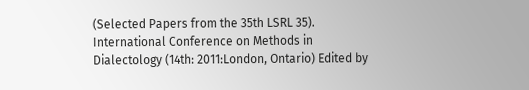(Selected Papers from the 35th LSRL 35).
International Conference on Methods in Dialectology (14th: 2011:London, Ontario) Edited by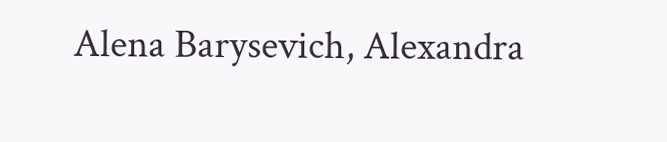Alena Barysevich, Alexandra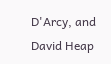D'Arcy, and David Heap